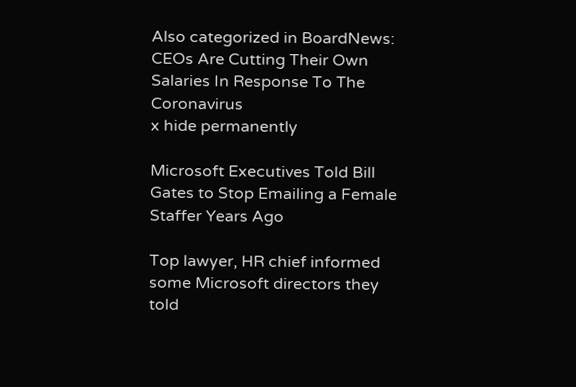Also categorized in BoardNews:
CEOs Are Cutting Their Own Salaries In Response To The Coronavirus
x hide permanently

Microsoft Executives Told Bill Gates to Stop Emailing a Female Staffer Years Ago

Top lawyer, HR chief informed some Microsoft directors they told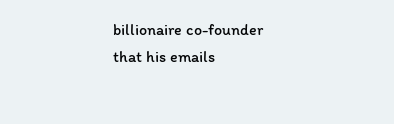billionaire co-founder that his emails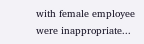with female employee were inappropriate...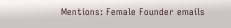Mentions: Female Founder emails